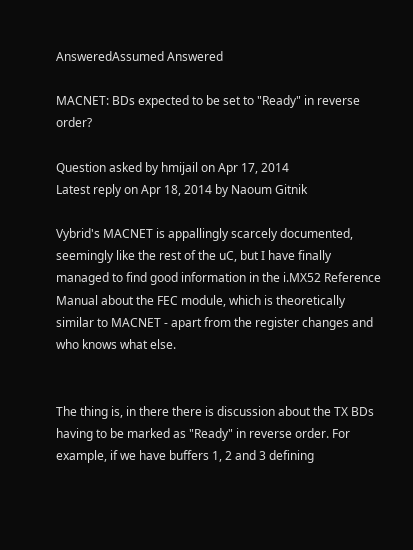AnsweredAssumed Answered

MACNET: BDs expected to be set to "Ready" in reverse order?

Question asked by hmijail on Apr 17, 2014
Latest reply on Apr 18, 2014 by Naoum Gitnik

Vybrid's MACNET is appallingly scarcely documented, seemingly like the rest of the uC, but I have finally managed to find good information in the i.MX52 Reference Manual about the FEC module, which is theoretically similar to MACNET - apart from the register changes and who knows what else.


The thing is, in there there is discussion about the TX BDs having to be marked as "Ready" in reverse order. For example, if we have buffers 1, 2 and 3 defining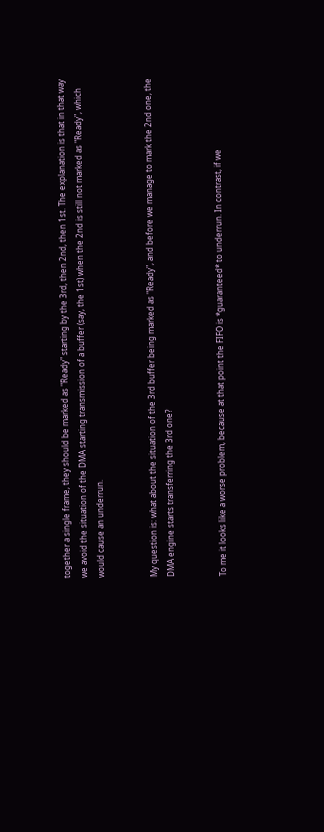together a single frame, they should be marked as "Ready" starting by the 3rd, then 2nd, then 1st. The explanation is that in that way we avoid the situation of the DMA starting transmission of a buffer (say, the 1st) when the 2nd is still not marked as "Ready", which would cause an underrun.


My question is: what about the situation of the 3rd buffer being marked as "Ready", and before we manage to mark the 2nd one, the DMA engine starts transferring the 3rd one?


To me it looks like a worse problem, because at that point the FIFO is *guaranteed* to underrun. In contrast, if we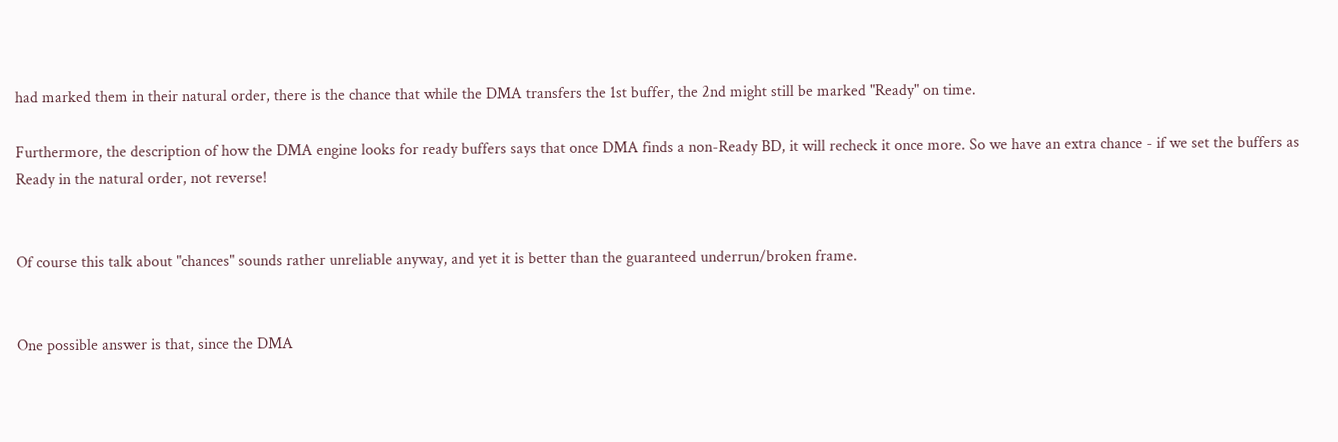had marked them in their natural order, there is the chance that while the DMA transfers the 1st buffer, the 2nd might still be marked "Ready" on time.

Furthermore, the description of how the DMA engine looks for ready buffers says that once DMA finds a non-Ready BD, it will recheck it once more. So we have an extra chance - if we set the buffers as Ready in the natural order, not reverse!


Of course this talk about "chances" sounds rather unreliable anyway, and yet it is better than the guaranteed underrun/broken frame.


One possible answer is that, since the DMA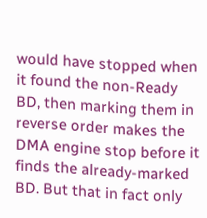would have stopped when it found the non-Ready BD, then marking them in reverse order makes the DMA engine stop before it finds the already-marked BD. But that in fact only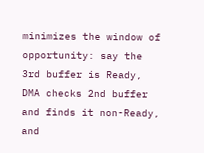minimizes the window of opportunity: say the 3rd buffer is Ready, DMA checks 2nd buffer and finds it non-Ready, and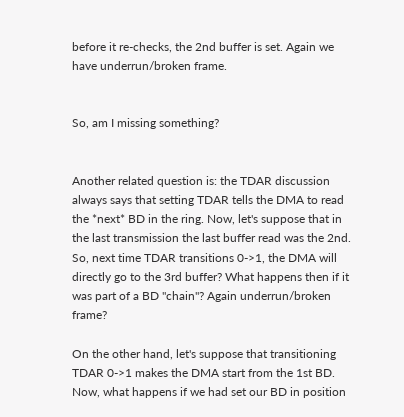before it re-checks, the 2nd buffer is set. Again we have underrun/broken frame.


So, am I missing something?


Another related question is: the TDAR discussion always says that setting TDAR tells the DMA to read the *next* BD in the ring. Now, let's suppose that in the last transmission the last buffer read was the 2nd. So, next time TDAR transitions 0->1, the DMA will directly go to the 3rd buffer? What happens then if it was part of a BD "chain"? Again underrun/broken frame?

On the other hand, let's suppose that transitioning TDAR 0->1 makes the DMA start from the 1st BD. Now, what happens if we had set our BD in position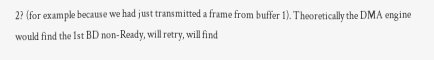2? (for example because we had just transmitted a frame from buffer 1). Theoretically the DMA engine would find the 1st BD non-Ready, will retry, will find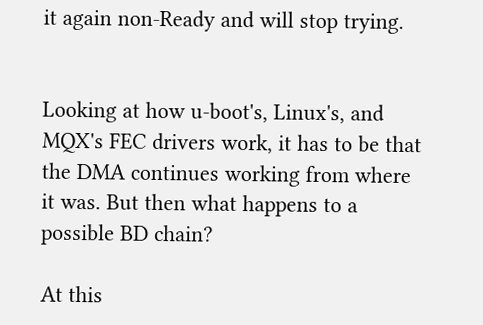it again non-Ready and will stop trying.


Looking at how u-boot's, Linux's, and MQX's FEC drivers work, it has to be that the DMA continues working from where it was. But then what happens to a possible BD chain?

At this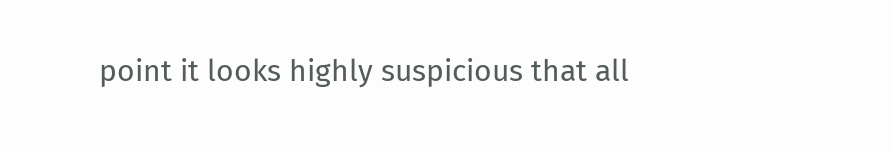point it looks highly suspicious that all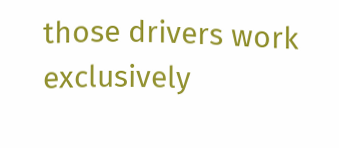those drivers work exclusively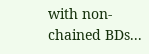with non-chained BDs...